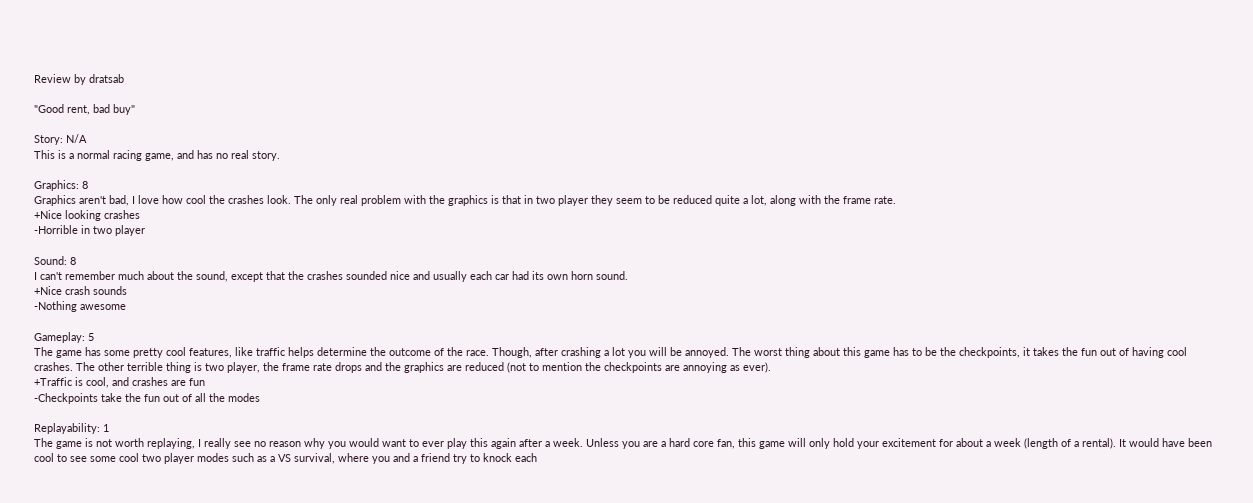Review by dratsab

"Good rent, bad buy"

Story: N/A
This is a normal racing game, and has no real story.

Graphics: 8
Graphics aren't bad, I love how cool the crashes look. The only real problem with the graphics is that in two player they seem to be reduced quite a lot, along with the frame rate.
+Nice looking crashes
-Horrible in two player

Sound: 8
I can't remember much about the sound, except that the crashes sounded nice and usually each car had its own horn sound.
+Nice crash sounds
-Nothing awesome

Gameplay: 5
The game has some pretty cool features, like traffic helps determine the outcome of the race. Though, after crashing a lot you will be annoyed. The worst thing about this game has to be the checkpoints, it takes the fun out of having cool crashes. The other terrible thing is two player, the frame rate drops and the graphics are reduced (not to mention the checkpoints are annoying as ever).
+Traffic is cool, and crashes are fun
-Checkpoints take the fun out of all the modes

Replayability: 1
The game is not worth replaying, I really see no reason why you would want to ever play this again after a week. Unless you are a hard core fan, this game will only hold your excitement for about a week (length of a rental). It would have been cool to see some cool two player modes such as a VS survival, where you and a friend try to knock each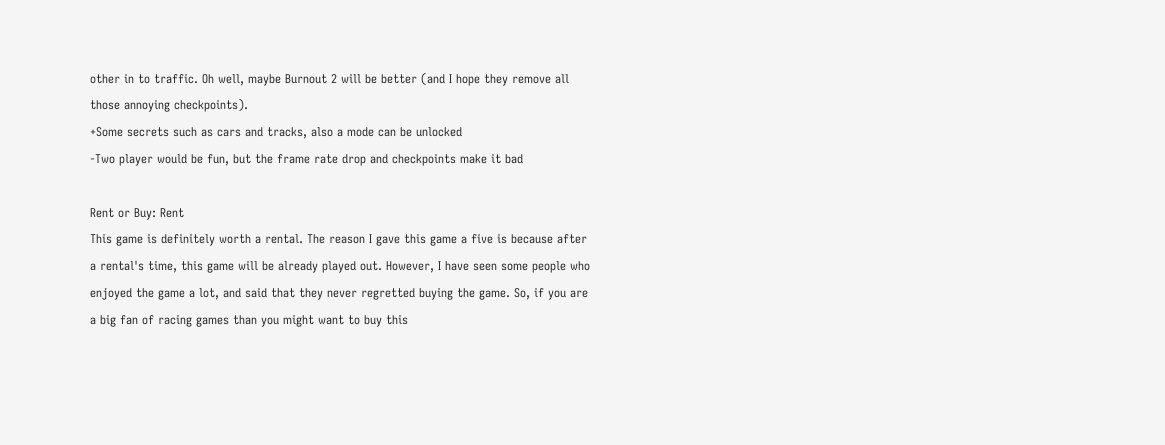other in to traffic. Oh well, maybe Burnout 2 will be better (and I hope they remove all those annoying checkpoints).
+Some secrets such as cars and tracks, also a mode can be unlocked
-Two player would be fun, but the frame rate drop and checkpoints make it bad

Rent or Buy: Rent
This game is definitely worth a rental. The reason I gave this game a five is because after a rental's time, this game will be already played out. However, I have seen some people who enjoyed the game a lot, and said that they never regretted buying the game. So, if you are a big fan of racing games than you might want to buy this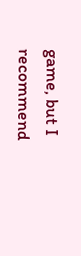game, but I recommend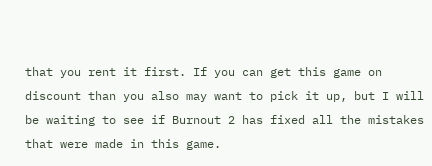that you rent it first. If you can get this game on discount than you also may want to pick it up, but I will be waiting to see if Burnout 2 has fixed all the mistakes that were made in this game.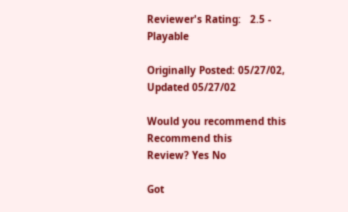Reviewer's Rating:   2.5 - Playable

Originally Posted: 05/27/02, Updated 05/27/02

Would you recommend this
Recommend this
Review? Yes No

Got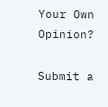Your Own Opinion?

Submit a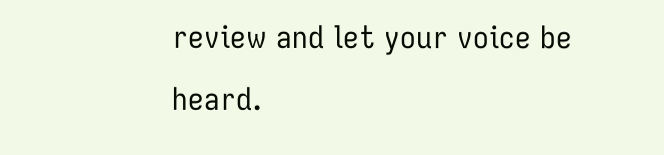review and let your voice be heard.